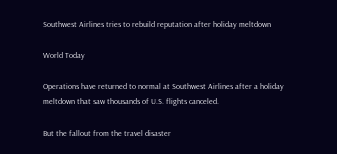Southwest Airlines tries to rebuild reputation after holiday meltdown

World Today

Operations have returned to normal at Southwest Airlines after a holiday meltdown that saw thousands of U.S. flights canceled.

But the fallout from the travel disaster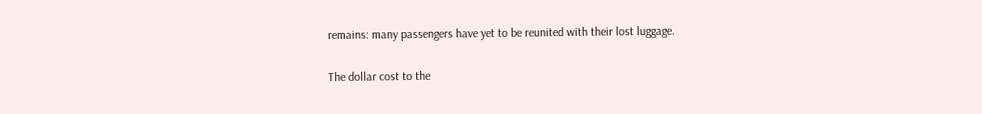remains: many passengers have yet to be reunited with their lost luggage.

The dollar cost to the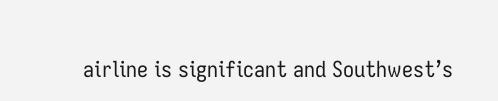airline is significant and Southwest’s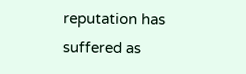reputation has suffered as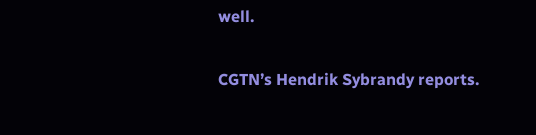well.

CGTN’s Hendrik Sybrandy reports.